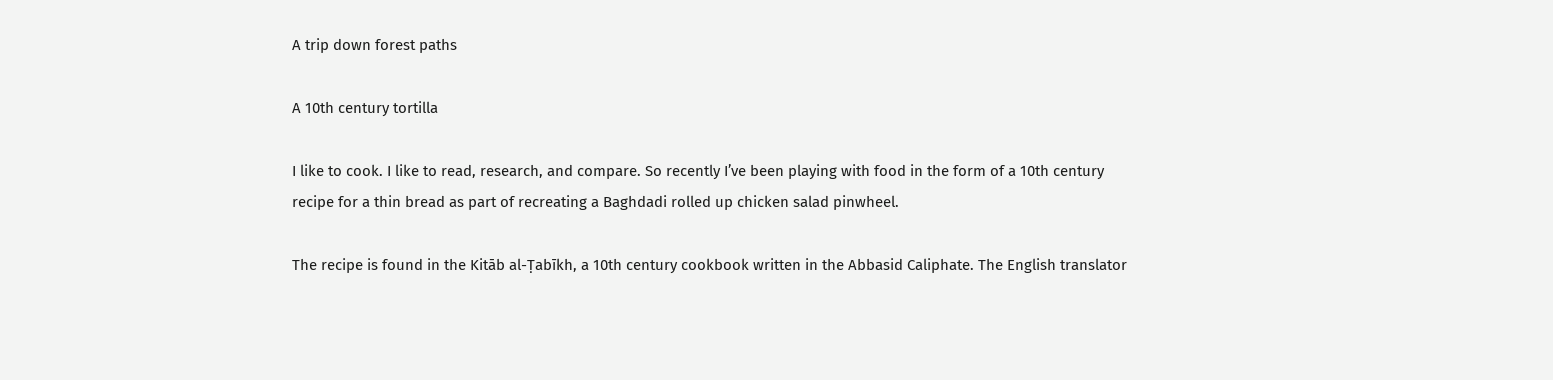A trip down forest paths

A 10th century tortilla

I like to cook. I like to read, research, and compare. So recently I’ve been playing with food in the form of a 10th century recipe for a thin bread as part of recreating a Baghdadi rolled up chicken salad pinwheel.

The recipe is found in the Kitāb al-Ṭabīkh, a 10th century cookbook written in the Abbasid Caliphate. The English translator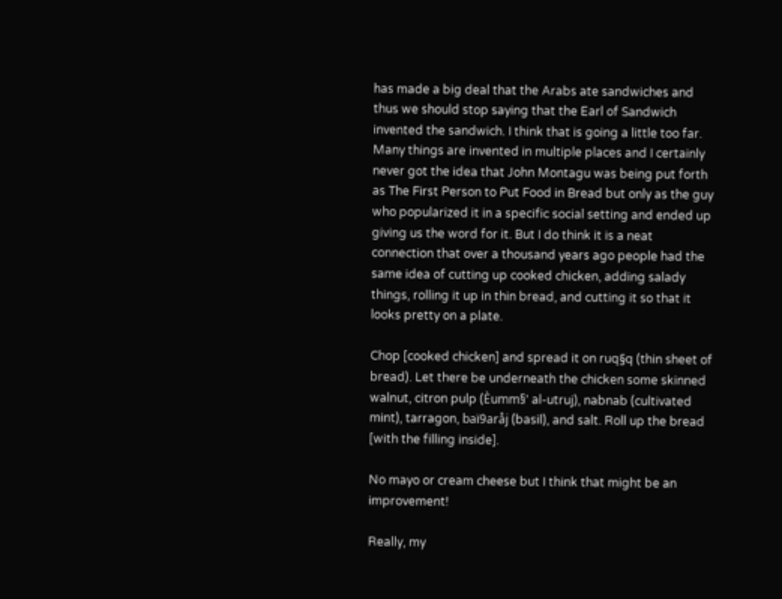has made a big deal that the Arabs ate sandwiches and thus we should stop saying that the Earl of Sandwich invented the sandwich. I think that is going a little too far. Many things are invented in multiple places and I certainly never got the idea that John Montagu was being put forth as The First Person to Put Food in Bread but only as the guy who popularized it in a specific social setting and ended up giving us the word for it. But I do think it is a neat connection that over a thousand years ago people had the same idea of cutting up cooked chicken, adding salady things, rolling it up in thin bread, and cutting it so that it looks pretty on a plate.

Chop [cooked chicken] and spread it on ruq§q (thin sheet of bread). Let there be underneath the chicken some skinned walnut, citron pulp (Èumm§' al-utruj), nabnab (cultivated mint), tarragon, baï9aråj (basil), and salt. Roll up the bread [with the filling inside].

No mayo or cream cheese but I think that might be an improvement!

Really, my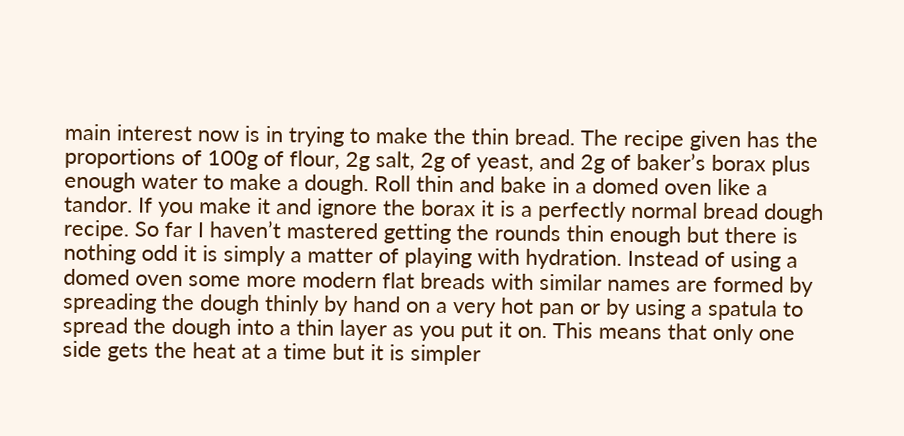main interest now is in trying to make the thin bread. The recipe given has the proportions of 100g of flour, 2g salt, 2g of yeast, and 2g of baker’s borax plus enough water to make a dough. Roll thin and bake in a domed oven like a tandor. If you make it and ignore the borax it is a perfectly normal bread dough recipe. So far I haven’t mastered getting the rounds thin enough but there is nothing odd it is simply a matter of playing with hydration. Instead of using a domed oven some more modern flat breads with similar names are formed by spreading the dough thinly by hand on a very hot pan or by using a spatula to spread the dough into a thin layer as you put it on. This means that only one side gets the heat at a time but it is simpler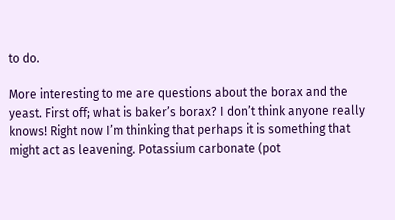to do.

More interesting to me are questions about the borax and the yeast. First off; what is baker’s borax? I don’t think anyone really knows! Right now I’m thinking that perhaps it is something that might act as leavening. Potassium carbonate (pot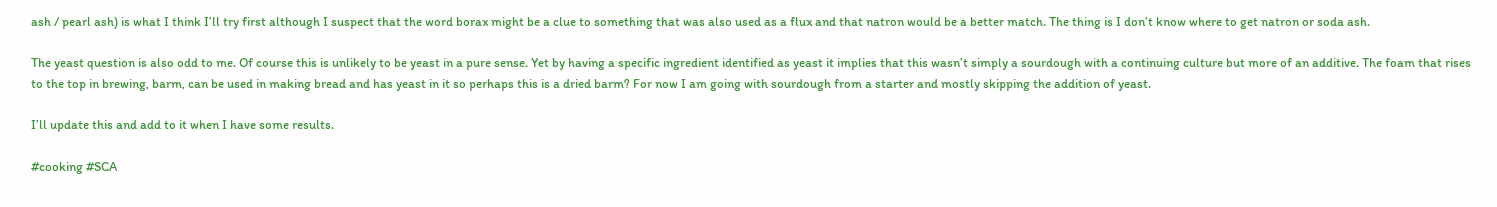ash / pearl ash) is what I think I’ll try first although I suspect that the word borax might be a clue to something that was also used as a flux and that natron would be a better match. The thing is I don’t know where to get natron or soda ash.

The yeast question is also odd to me. Of course this is unlikely to be yeast in a pure sense. Yet by having a specific ingredient identified as yeast it implies that this wasn’t simply a sourdough with a continuing culture but more of an additive. The foam that rises to the top in brewing, barm, can be used in making bread and has yeast in it so perhaps this is a dried barm? For now I am going with sourdough from a starter and mostly skipping the addition of yeast.

I’ll update this and add to it when I have some results.

#cooking #SCA